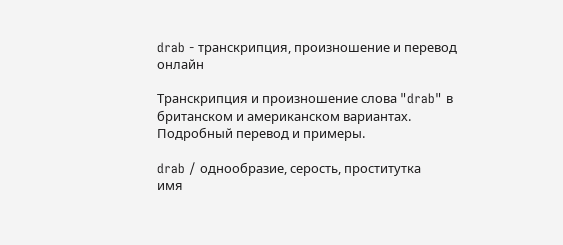drab - транскрипция, произношение и перевод онлайн

Транскрипция и произношение слова "drab" в британском и американском вариантах. Подробный перевод и примеры.

drab / однообразие, серость, проститутка
имя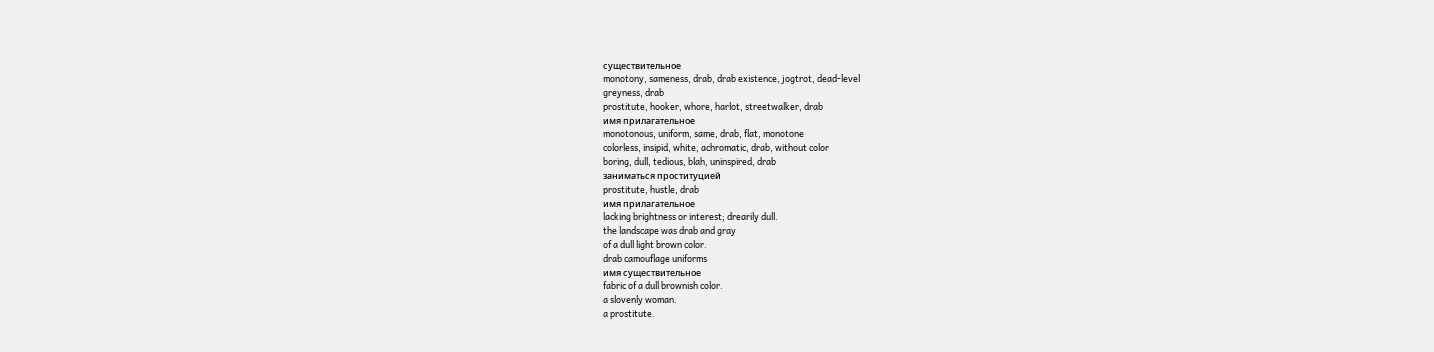существительное
monotony, sameness, drab, drab existence, jogtrot, dead-level
greyness, drab
prostitute, hooker, whore, harlot, streetwalker, drab
имя прилагательное
monotonous, uniform, same, drab, flat, monotone
colorless, insipid, white, achromatic, drab, without color
boring, dull, tedious, blah, uninspired, drab
заниматься проституцией
prostitute, hustle, drab
имя прилагательное
lacking brightness or interest; drearily dull.
the landscape was drab and gray
of a dull light brown color.
drab camouflage uniforms
имя существительное
fabric of a dull brownish color.
a slovenly woman.
a prostitute.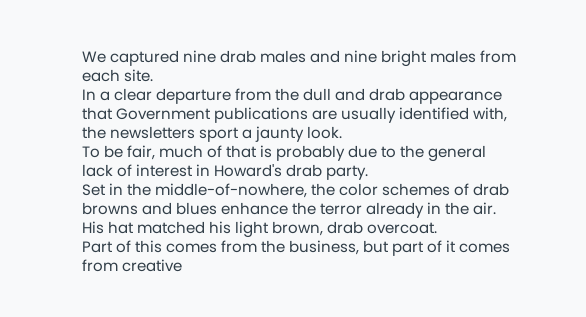We captured nine drab males and nine bright males from each site.
In a clear departure from the dull and drab appearance that Government publications are usually identified with, the newsletters sport a jaunty look.
To be fair, much of that is probably due to the general lack of interest in Howard's drab party.
Set in the middle-of-nowhere, the color schemes of drab browns and blues enhance the terror already in the air.
His hat matched his light brown, drab overcoat.
Part of this comes from the business, but part of it comes from creative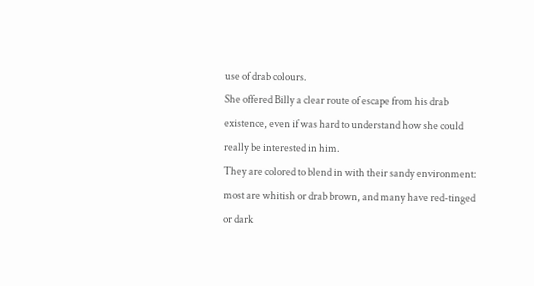use of drab colours.
She offered Billy a clear route of escape from his drab existence, even if was hard to understand how she could really be interested in him.
They are colored to blend in with their sandy environment: most are whitish or drab brown, and many have red-tinged or dark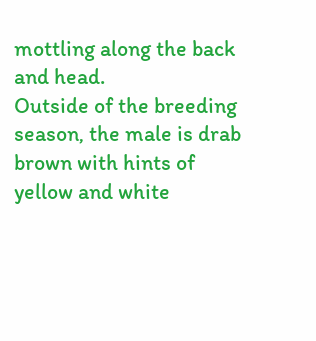mottling along the back and head.
Outside of the breeding season, the male is drab brown with hints of yellow and white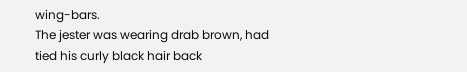wing-bars.
The jester was wearing drab brown, had tied his curly black hair back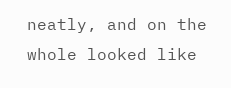neatly, and on the whole looked like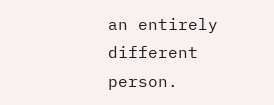an entirely different person.